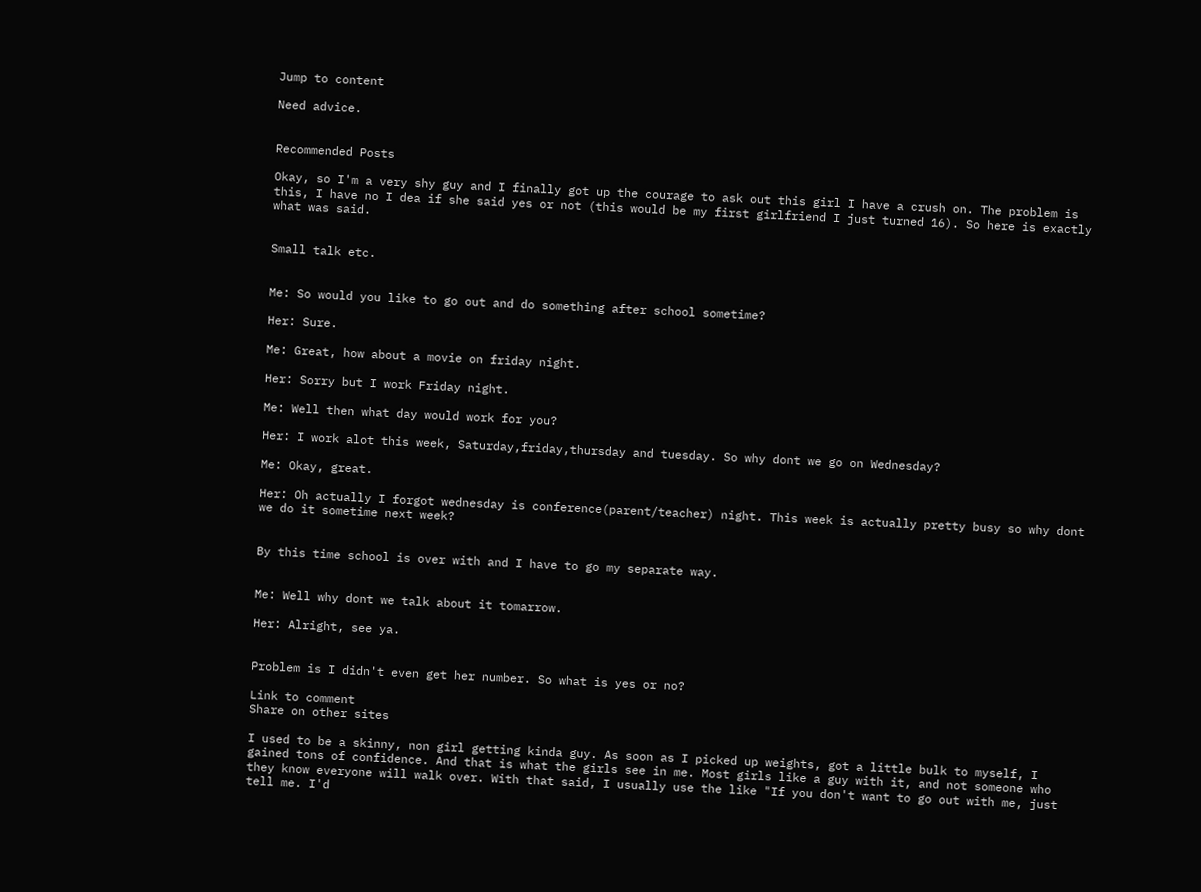Jump to content

Need advice.


Recommended Posts

Okay, so I'm a very shy guy and I finally got up the courage to ask out this girl I have a crush on. The problem is this, I have no I dea if she said yes or not (this would be my first girlfriend I just turned 16). So here is exactly what was said.


Small talk etc.


Me: So would you like to go out and do something after school sometime?

Her: Sure.

Me: Great, how about a movie on friday night.

Her: Sorry but I work Friday night.

Me: Well then what day would work for you?

Her: I work alot this week, Saturday,friday,thursday and tuesday. So why dont we go on Wednesday?

Me: Okay, great.

Her: Oh actually I forgot wednesday is conference(parent/teacher) night. This week is actually pretty busy so why dont we do it sometime next week?


By this time school is over with and I have to go my separate way.


Me: Well why dont we talk about it tomarrow.

Her: Alright, see ya.


Problem is I didn't even get her number. So what is yes or no?

Link to comment
Share on other sites

I used to be a skinny, non girl getting kinda guy. As soon as I picked up weights, got a little bulk to myself, I gained tons of confidence. And that is what the girls see in me. Most girls like a guy with it, and not someone who they know everyone will walk over. With that said, I usually use the like "If you don't want to go out with me, just tell me. I'd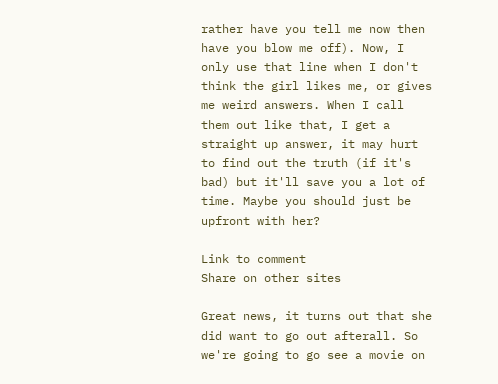rather have you tell me now then have you blow me off). Now, I only use that line when I don't think the girl likes me, or gives me weird answers. When I call them out like that, I get a straight up answer, it may hurt to find out the truth (if it's bad) but it'll save you a lot of time. Maybe you should just be upfront with her?

Link to comment
Share on other sites

Great news, it turns out that she did want to go out afterall. So we're going to go see a movie on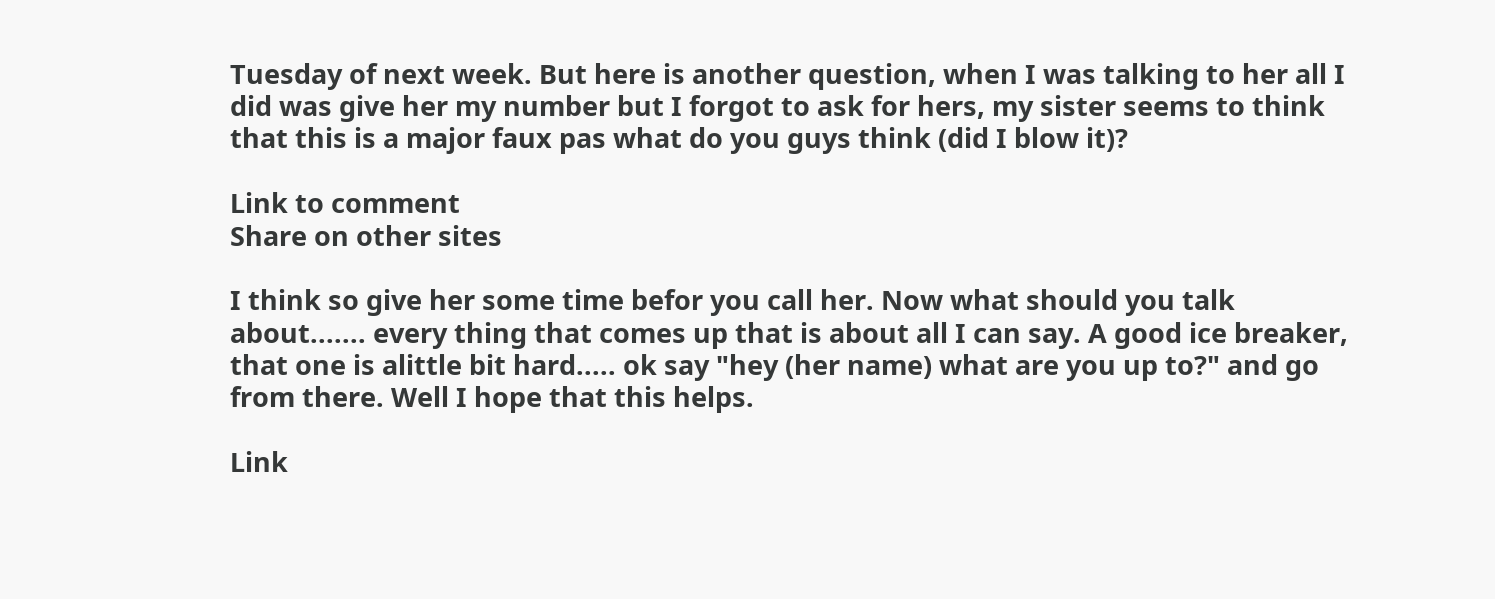Tuesday of next week. But here is another question, when I was talking to her all I did was give her my number but I forgot to ask for hers, my sister seems to think that this is a major faux pas what do you guys think (did I blow it)?

Link to comment
Share on other sites

I think so give her some time befor you call her. Now what should you talk about....... every thing that comes up that is about all I can say. A good ice breaker, that one is alittle bit hard..... ok say "hey (her name) what are you up to?" and go from there. Well I hope that this helps.

Link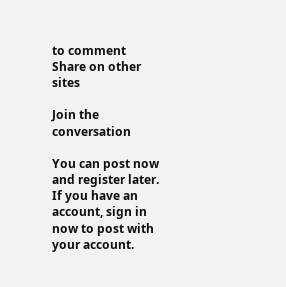to comment
Share on other sites

Join the conversation

You can post now and register later. If you have an account, sign in now to post with your account.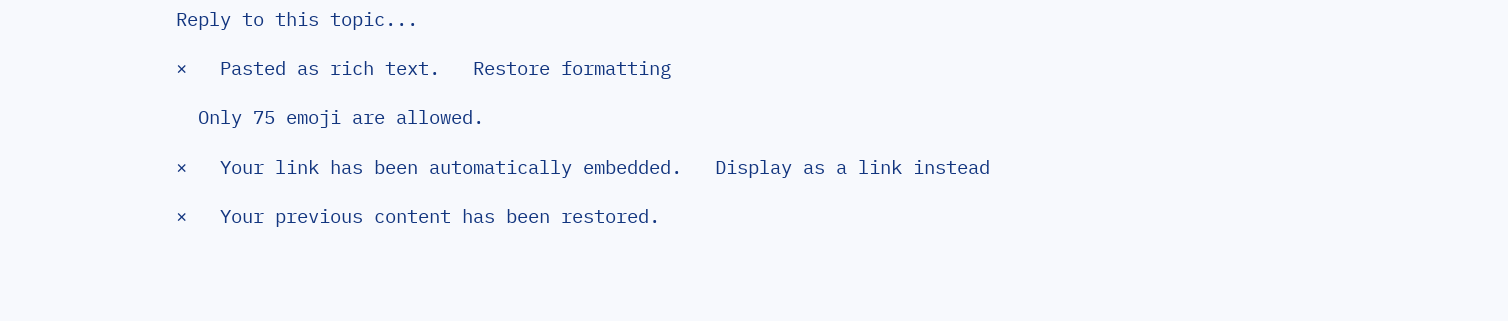Reply to this topic...

×   Pasted as rich text.   Restore formatting

  Only 75 emoji are allowed.

×   Your link has been automatically embedded.   Display as a link instead

×   Your previous content has been restored.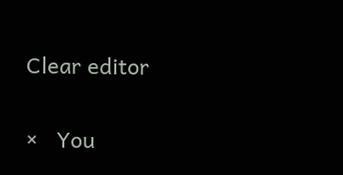Clear editor

×   You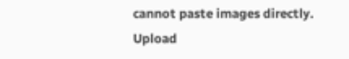cannot paste images directly. Upload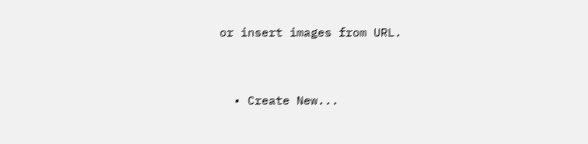or insert images from URL.


  • Create New...